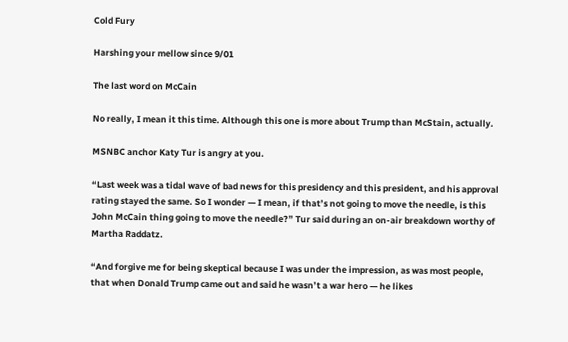Cold Fury

Harshing your mellow since 9/01

The last word on McCain

No really, I mean it this time. Although this one is more about Trump than McStain, actually.

MSNBC anchor Katy Tur is angry at you.

“Last week was a tidal wave of bad news for this presidency and this president, and his approval rating stayed the same. So I wonder — I mean, if that’s not going to move the needle, is this John McCain thing going to move the needle?” Tur said during an on-air breakdown worthy of Martha Raddatz.

“And forgive me for being skeptical because I was under the impression, as was most people, that when Donald Trump came out and said he wasn’t a war hero — he likes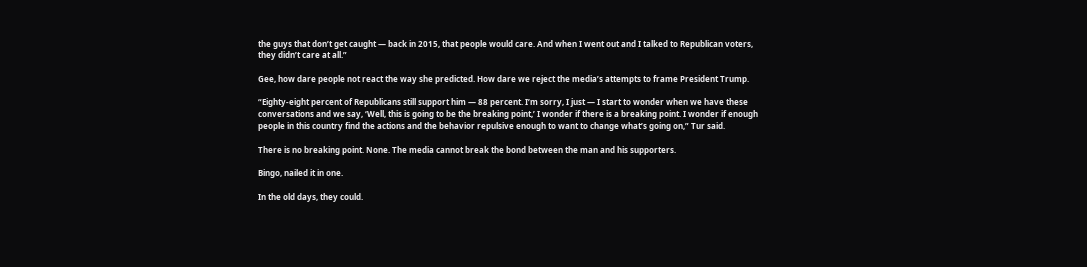the guys that don’t get caught — back in 2015, that people would care. And when I went out and I talked to Republican voters, they didn’t care at all.”

Gee, how dare people not react the way she predicted. How dare we reject the media’s attempts to frame President Trump.

“Eighty-eight percent of Republicans still support him — 88 percent. I’m sorry, I just — I start to wonder when we have these conversations and we say, ‘Well, this is going to be the breaking point,’ I wonder if there is a breaking point. I wonder if enough people in this country find the actions and the behavior repulsive enough to want to change what’s going on,” Tur said.

There is no breaking point. None. The media cannot break the bond between the man and his supporters.

Bingo, nailed it in one.

In the old days, they could.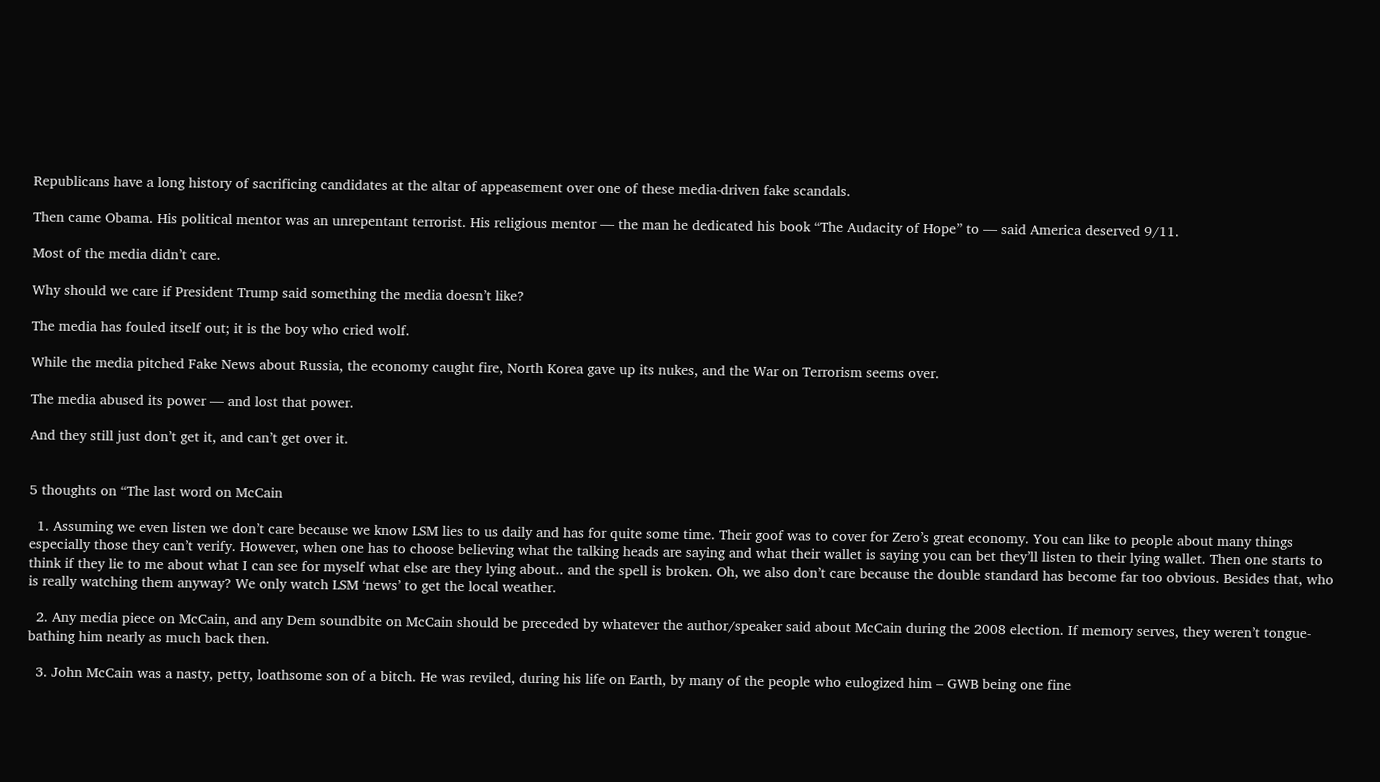Republicans have a long history of sacrificing candidates at the altar of appeasement over one of these media-driven fake scandals.

Then came Obama. His political mentor was an unrepentant terrorist. His religious mentor — the man he dedicated his book “The Audacity of Hope” to — said America deserved 9/11.

Most of the media didn’t care.

Why should we care if President Trump said something the media doesn’t like?

The media has fouled itself out; it is the boy who cried wolf.

While the media pitched Fake News about Russia, the economy caught fire, North Korea gave up its nukes, and the War on Terrorism seems over.

The media abused its power — and lost that power.

And they still just don’t get it, and can’t get over it.


5 thoughts on “The last word on McCain

  1. Assuming we even listen we don’t care because we know LSM lies to us daily and has for quite some time. Their goof was to cover for Zero’s great economy. You can like to people about many things especially those they can’t verify. However, when one has to choose believing what the talking heads are saying and what their wallet is saying you can bet they’ll listen to their lying wallet. Then one starts to think if they lie to me about what I can see for myself what else are they lying about.. and the spell is broken. Oh, we also don’t care because the double standard has become far too obvious. Besides that, who is really watching them anyway? We only watch LSM ‘news’ to get the local weather.

  2. Any media piece on McCain, and any Dem soundbite on McCain should be preceded by whatever the author/speaker said about McCain during the 2008 election. If memory serves, they weren’t tongue-bathing him nearly as much back then.

  3. John McCain was a nasty, petty, loathsome son of a bitch. He was reviled, during his life on Earth, by many of the people who eulogized him – GWB being one fine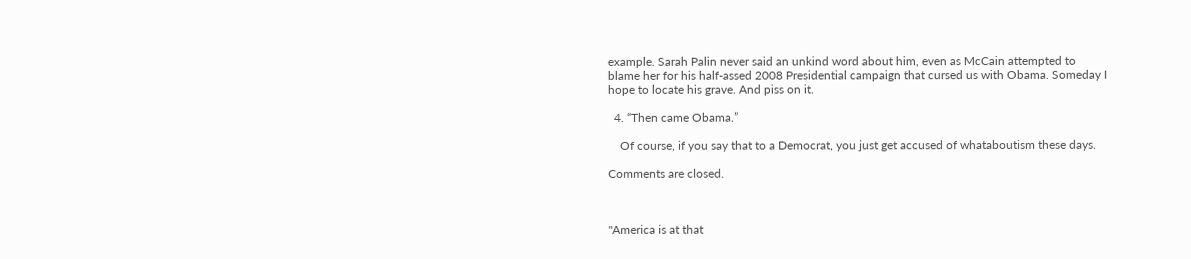example. Sarah Palin never said an unkind word about him, even as McCain attempted to blame her for his half-assed 2008 Presidential campaign that cursed us with Obama. Someday I hope to locate his grave. And piss on it.

  4. “Then came Obama.”

    Of course, if you say that to a Democrat, you just get accused of whataboutism these days.

Comments are closed.



"America is at that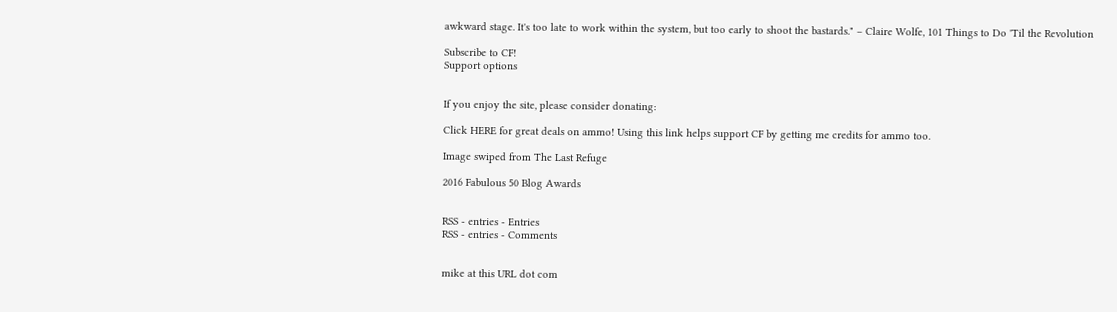awkward stage. It's too late to work within the system, but too early to shoot the bastards." – Claire Wolfe, 101 Things to Do 'Til the Revolution

Subscribe to CF!
Support options


If you enjoy the site, please consider donating:

Click HERE for great deals on ammo! Using this link helps support CF by getting me credits for ammo too.

Image swiped from The Last Refuge

2016 Fabulous 50 Blog Awards


RSS - entries - Entries
RSS - entries - Comments


mike at this URL dot com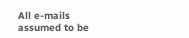All e-mails assumed to be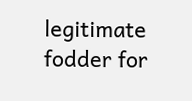legitimate fodder for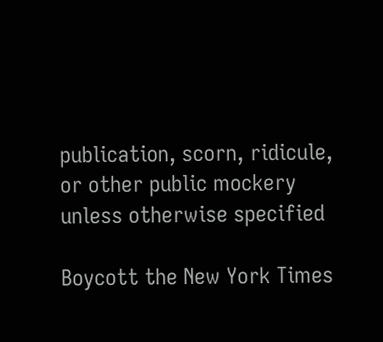publication, scorn, ridicule, or other public mockery unless otherwise specified

Boycott the New York Times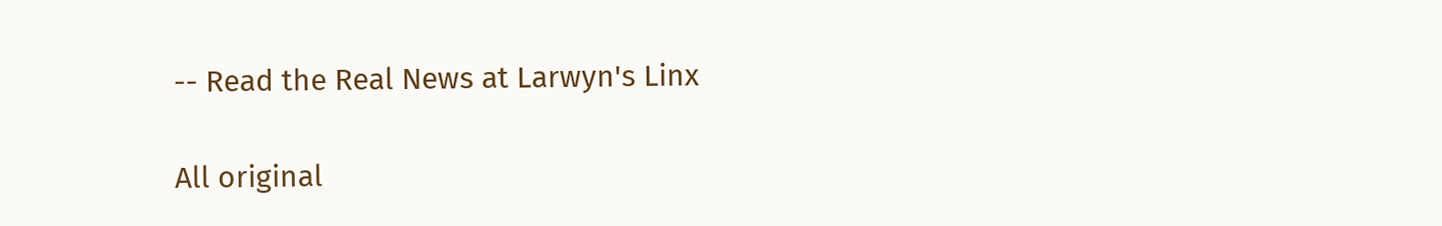-- Read the Real News at Larwyn's Linx

All original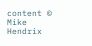content © Mike Hendrix